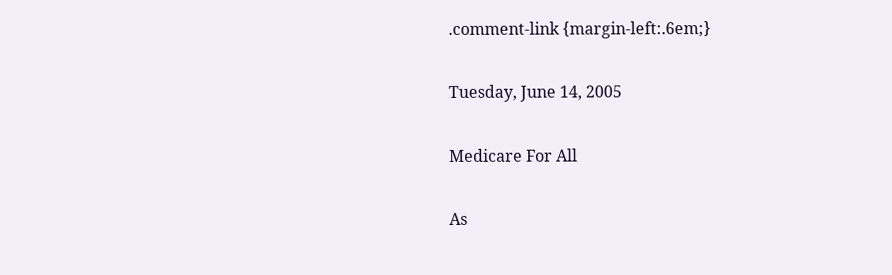.comment-link {margin-left:.6em;}

Tuesday, June 14, 2005

Medicare For All

As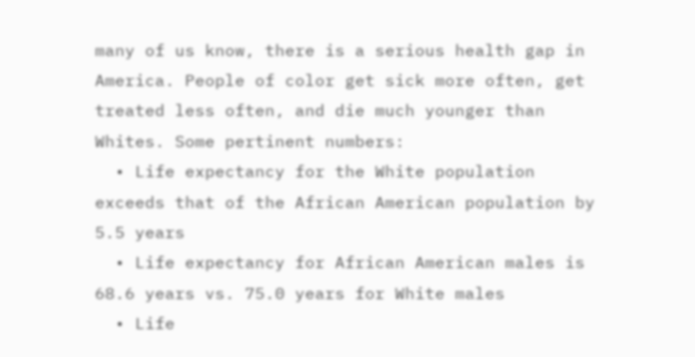many of us know, there is a serious health gap in America. People of color get sick more often, get treated less often, and die much younger than Whites. Some pertinent numbers:
  • Life expectancy for the White population exceeds that of the African American population by 5.5 years
  • Life expectancy for African American males is 68.6 years vs. 75.0 years for White males
  • Life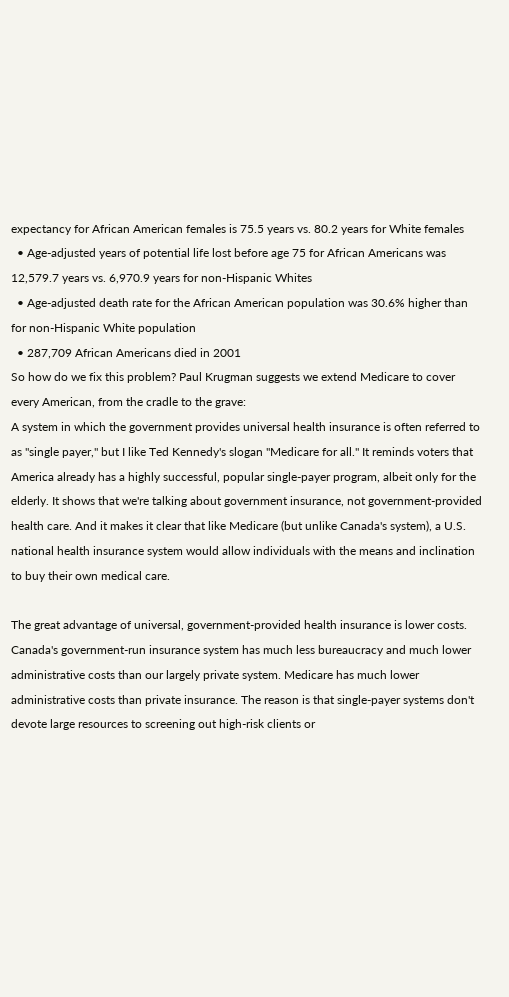expectancy for African American females is 75.5 years vs. 80.2 years for White females
  • Age-adjusted years of potential life lost before age 75 for African Americans was 12,579.7 years vs. 6,970.9 years for non-Hispanic Whites
  • Age-adjusted death rate for the African American population was 30.6% higher than for non-Hispanic White population
  • 287,709 African Americans died in 2001
So how do we fix this problem? Paul Krugman suggests we extend Medicare to cover every American, from the cradle to the grave:
A system in which the government provides universal health insurance is often referred to as "single payer," but I like Ted Kennedy's slogan "Medicare for all." It reminds voters that America already has a highly successful, popular single-payer program, albeit only for the elderly. It shows that we're talking about government insurance, not government-provided health care. And it makes it clear that like Medicare (but unlike Canada's system), a U.S. national health insurance system would allow individuals with the means and inclination to buy their own medical care.

The great advantage of universal, government-provided health insurance is lower costs. Canada's government-run insurance system has much less bureaucracy and much lower administrative costs than our largely private system. Medicare has much lower administrative costs than private insurance. The reason is that single-payer systems don't devote large resources to screening out high-risk clients or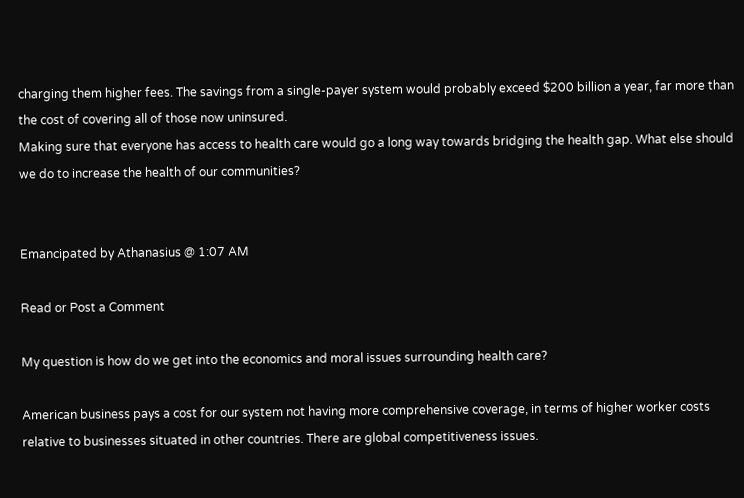charging them higher fees. The savings from a single-payer system would probably exceed $200 billion a year, far more than the cost of covering all of those now uninsured.
Making sure that everyone has access to health care would go a long way towards bridging the health gap. What else should we do to increase the health of our communities?


Emancipated by Athanasius @ 1:07 AM

Read or Post a Comment

My question is how do we get into the economics and moral issues surrounding health care?

American business pays a cost for our system not having more comprehensive coverage, in terms of higher worker costs relative to businesses situated in other countries. There are global competitiveness issues.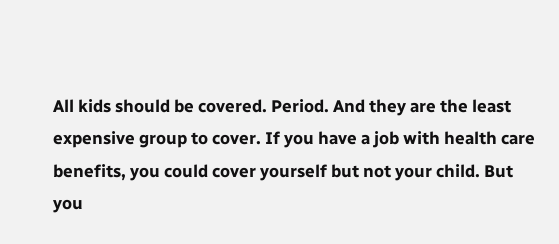All kids should be covered. Period. And they are the least expensive group to cover. If you have a job with health care benefits, you could cover yourself but not your child. But you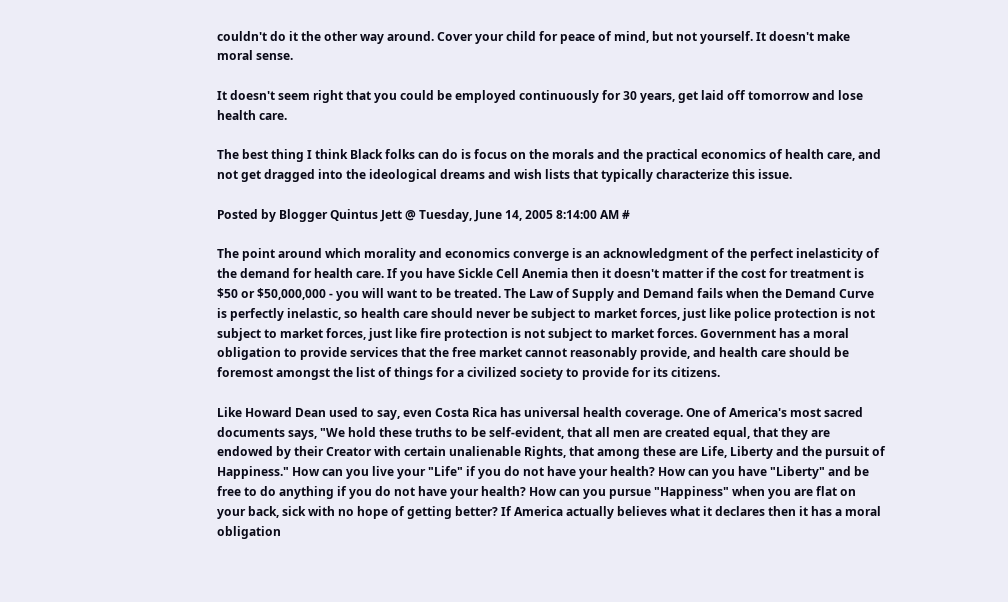couldn't do it the other way around. Cover your child for peace of mind, but not yourself. It doesn't make moral sense.

It doesn't seem right that you could be employed continuously for 30 years, get laid off tomorrow and lose health care.

The best thing I think Black folks can do is focus on the morals and the practical economics of health care, and not get dragged into the ideological dreams and wish lists that typically characterize this issue.

Posted by Blogger Quintus Jett @ Tuesday, June 14, 2005 8:14:00 AM #

The point around which morality and economics converge is an acknowledgment of the perfect inelasticity of the demand for health care. If you have Sickle Cell Anemia then it doesn't matter if the cost for treatment is $50 or $50,000,000 - you will want to be treated. The Law of Supply and Demand fails when the Demand Curve is perfectly inelastic, so health care should never be subject to market forces, just like police protection is not subject to market forces, just like fire protection is not subject to market forces. Government has a moral obligation to provide services that the free market cannot reasonably provide, and health care should be foremost amongst the list of things for a civilized society to provide for its citizens.

Like Howard Dean used to say, even Costa Rica has universal health coverage. One of America's most sacred documents says, "We hold these truths to be self-evident, that all men are created equal, that they are endowed by their Creator with certain unalienable Rights, that among these are Life, Liberty and the pursuit of Happiness." How can you live your "Life" if you do not have your health? How can you have "Liberty" and be free to do anything if you do not have your health? How can you pursue "Happiness" when you are flat on your back, sick with no hope of getting better? If America actually believes what it declares then it has a moral obligation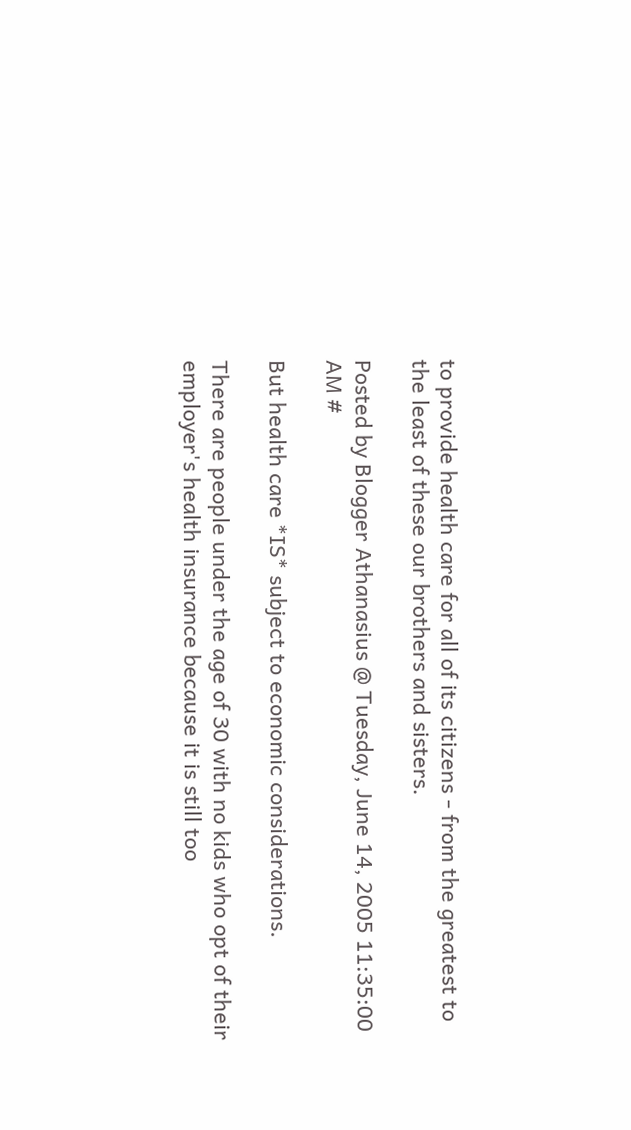to provide health care for all of its citizens - from the greatest to the least of these our brothers and sisters.

Posted by Blogger Athanasius @ Tuesday, June 14, 2005 11:35:00 AM #

But health care *IS* subject to economic considerations.

There are people under the age of 30 with no kids who opt of their employer's health insurance because it is still too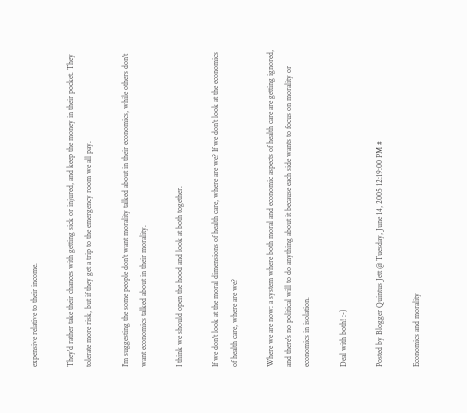expensive relative to their income.

They'd rather take their chances with getting sick or injured, and keep the money in their pocket. They tolerate more risk, but if they get a trip to the emergency room we all pay.

I'm suggesting the some people don't want morality talked about in their economics, while others don't want economics talked about in their morality.

I think we should open the hood and look at both together.

If we don't look at the moral dimensions of health care, where are we? If we don't look at the economics of health care, where are we?

Where we are now: a system where both moral and economic aspects of health care are getting ignored, and there's no political will to do anything about it because each side wants to focus on morality or economics in isolation.

Deal with both! :-)

Posted by Blogger Quintus Jett @ Tuesday, June 14, 2005 12:19:00 PM #

Economics and morality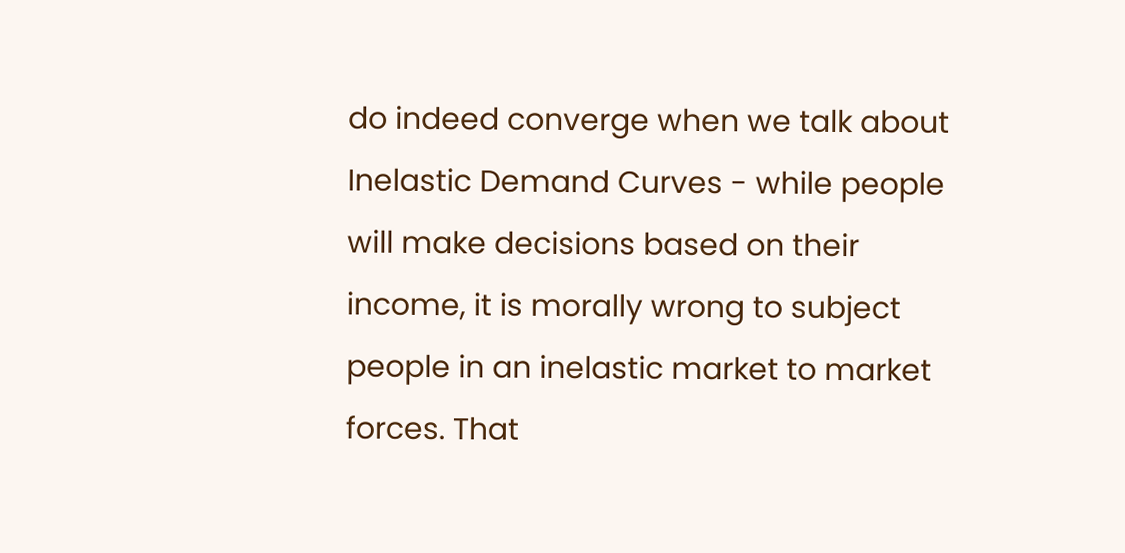do indeed converge when we talk about Inelastic Demand Curves - while people will make decisions based on their income, it is morally wrong to subject people in an inelastic market to market forces. That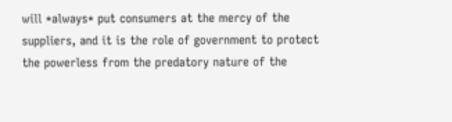will *always* put consumers at the mercy of the suppliers, and it is the role of government to protect the powerless from the predatory nature of the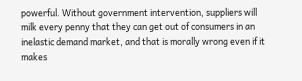powerful. Without government intervention, suppliers will milk every penny that they can get out of consumers in an inelastic demand market, and that is morally wrong even if it makes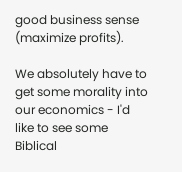good business sense (maximize profits).

We absolutely have to get some morality into our economics - I'd like to see some Biblical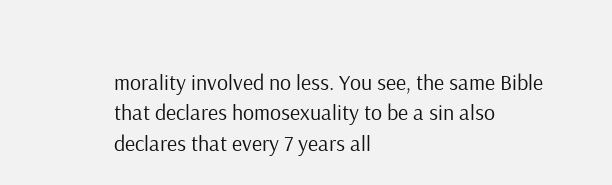morality involved no less. You see, the same Bible that declares homosexuality to be a sin also declares that every 7 years all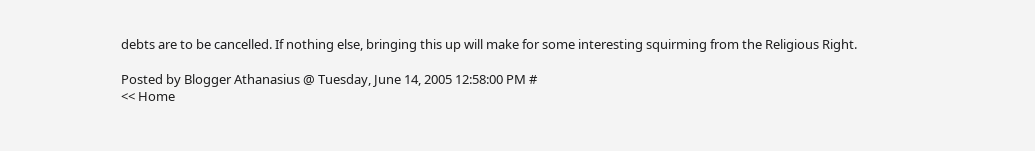debts are to be cancelled. If nothing else, bringing this up will make for some interesting squirming from the Religious Right.

Posted by Blogger Athanasius @ Tuesday, June 14, 2005 12:58:00 PM #
<< Home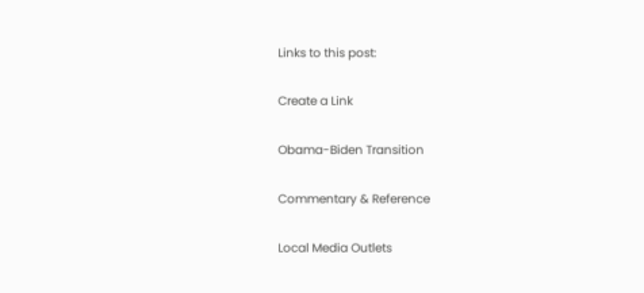Links to this post:

Create a Link

Obama-Biden Transition

Commentary & Reference

Local Media Outlets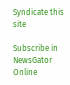Syndicate this site

Subscribe in NewsGator Online